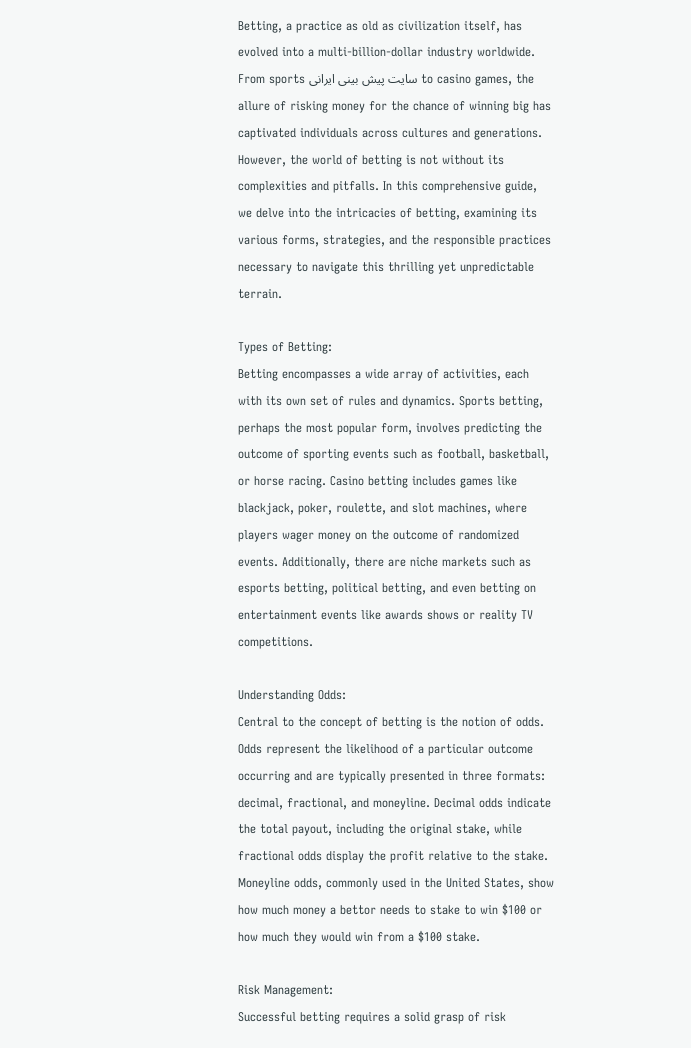Betting, a practice as old as civilization itself, has evolved into a multi-billion-dollar industry worldwide. From sports سایت پیش بینی ایرانی to casino games, the allure of risking money for the chance of winning big has captivated individuals across cultures and generations. However, the world of betting is not without its complexities and pitfalls. In this comprehensive guide, we delve into the intricacies of betting, examining its various forms, strategies, and the responsible practices necessary to navigate this thrilling yet unpredictable terrain.

Types of Betting:
Betting encompasses a wide array of activities, each with its own set of rules and dynamics. Sports betting, perhaps the most popular form, involves predicting the outcome of sporting events such as football, basketball, or horse racing. Casino betting includes games like blackjack, poker, roulette, and slot machines, where players wager money on the outcome of randomized events. Additionally, there are niche markets such as esports betting, political betting, and even betting on entertainment events like awards shows or reality TV competitions.

Understanding Odds:
Central to the concept of betting is the notion of odds. Odds represent the likelihood of a particular outcome occurring and are typically presented in three formats: decimal, fractional, and moneyline. Decimal odds indicate the total payout, including the original stake, while fractional odds display the profit relative to the stake. Moneyline odds, commonly used in the United States, show how much money a bettor needs to stake to win $100 or how much they would win from a $100 stake.

Risk Management:
Successful betting requires a solid grasp of risk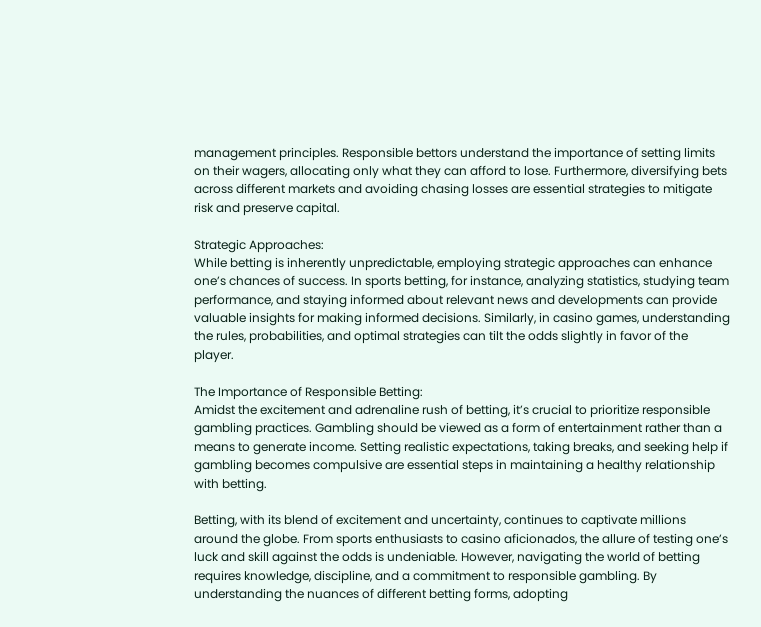management principles. Responsible bettors understand the importance of setting limits on their wagers, allocating only what they can afford to lose. Furthermore, diversifying bets across different markets and avoiding chasing losses are essential strategies to mitigate risk and preserve capital.

Strategic Approaches:
While betting is inherently unpredictable, employing strategic approaches can enhance one’s chances of success. In sports betting, for instance, analyzing statistics, studying team performance, and staying informed about relevant news and developments can provide valuable insights for making informed decisions. Similarly, in casino games, understanding the rules, probabilities, and optimal strategies can tilt the odds slightly in favor of the player.

The Importance of Responsible Betting:
Amidst the excitement and adrenaline rush of betting, it’s crucial to prioritize responsible gambling practices. Gambling should be viewed as a form of entertainment rather than a means to generate income. Setting realistic expectations, taking breaks, and seeking help if gambling becomes compulsive are essential steps in maintaining a healthy relationship with betting.

Betting, with its blend of excitement and uncertainty, continues to captivate millions around the globe. From sports enthusiasts to casino aficionados, the allure of testing one’s luck and skill against the odds is undeniable. However, navigating the world of betting requires knowledge, discipline, and a commitment to responsible gambling. By understanding the nuances of different betting forms, adopting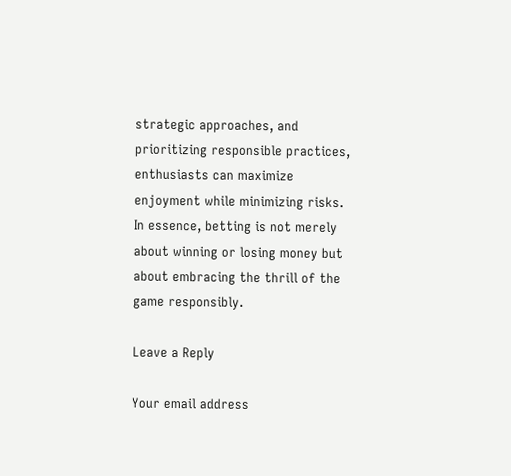strategic approaches, and prioritizing responsible practices, enthusiasts can maximize enjoyment while minimizing risks. In essence, betting is not merely about winning or losing money but about embracing the thrill of the game responsibly.

Leave a Reply

Your email address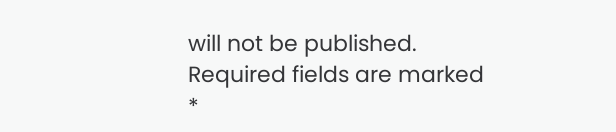will not be published. Required fields are marked *